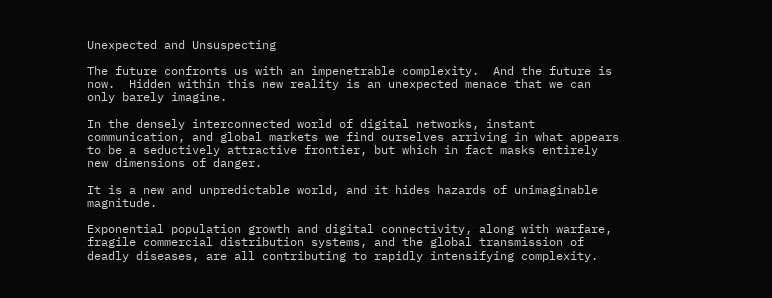Unexpected and Unsuspecting

The future confronts us with an impenetrable complexity.  And the future is now.  Hidden within this new reality is an unexpected menace that we can only barely imagine.

In the densely interconnected world of digital networks, instant communication, and global markets we find ourselves arriving in what appears to be a seductively attractive frontier, but which in fact masks entirely new dimensions of danger.

It is a new and unpredictable world, and it hides hazards of unimaginable magnitude.

Exponential population growth and digital connectivity, along with warfare, fragile commercial distribution systems, and the global transmission of deadly diseases, are all contributing to rapidly intensifying complexity.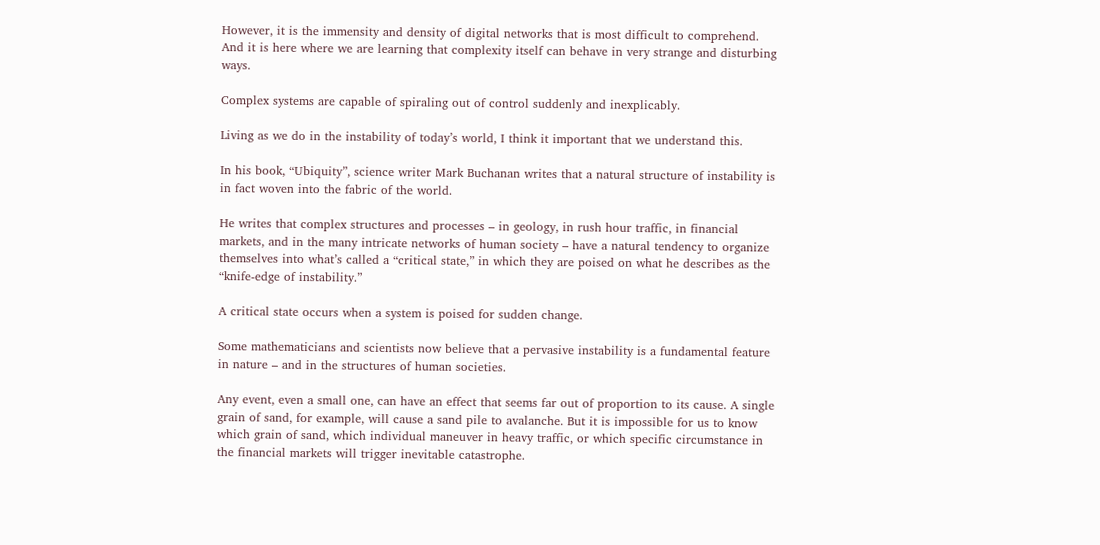However, it is the immensity and density of digital networks that is most difficult to comprehend.  And it is here where we are learning that complexity itself can behave in very strange and disturbing ways.

Complex systems are capable of spiraling out of control suddenly and inexplicably.

Living as we do in the instability of today’s world, I think it important that we understand this.

In his book, “Ubiquity”, science writer Mark Buchanan writes that a natural structure of instability is in fact woven into the fabric of the world.

He writes that complex structures and processes – in geology, in rush hour traffic, in financial markets, and in the many intricate networks of human society – have a natural tendency to organize themselves into what’s called a “critical state,” in which they are poised on what he describes as the “knife-edge of instability.”

A critical state occurs when a system is poised for sudden change.

Some mathematicians and scientists now believe that a pervasive instability is a fundamental feature in nature – and in the structures of human societies.

Any event, even a small one, can have an effect that seems far out of proportion to its cause. A single grain of sand, for example, will cause a sand pile to avalanche. But it is impossible for us to know which grain of sand, which individual maneuver in heavy traffic, or which specific circumstance in the financial markets will trigger inevitable catastrophe.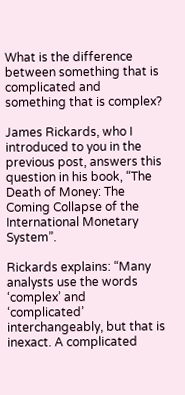What is the difference between something that is complicated and something that is complex?

James Rickards, who I introduced to you in the previous post, answers this question in his book, “The Death of Money: The Coming Collapse of the International Monetary System”.

Rickards explains: “Many analysts use the words ‘complex’ and ‘complicated’ interchangeably, but that is inexact. A complicated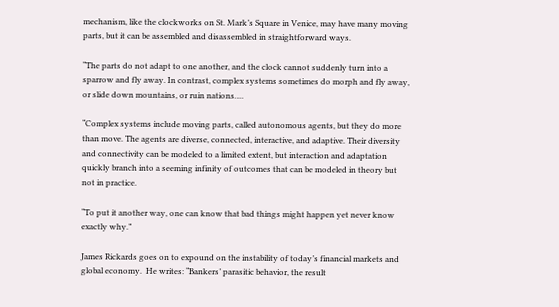mechanism, like the clockworks on St. Mark’s Square in Venice, may have many moving parts, but it can be assembled and disassembled in straightforward ways.

“The parts do not adapt to one another, and the clock cannot suddenly turn into a sparrow and fly away. In contrast, complex systems sometimes do morph and fly away, or slide down mountains, or ruin nations….

“Complex systems include moving parts, called autonomous agents, but they do more than move. The agents are diverse, connected, interactive, and adaptive. Their diversity and connectivity can be modeled to a limited extent, but interaction and adaptation quickly branch into a seeming infinity of outcomes that can be modeled in theory but not in practice.

“To put it another way, one can know that bad things might happen yet never know exactly why.”

James Rickards goes on to expound on the instability of today’s financial markets and global economy.  He writes: “Bankers’ parasitic behavior, the result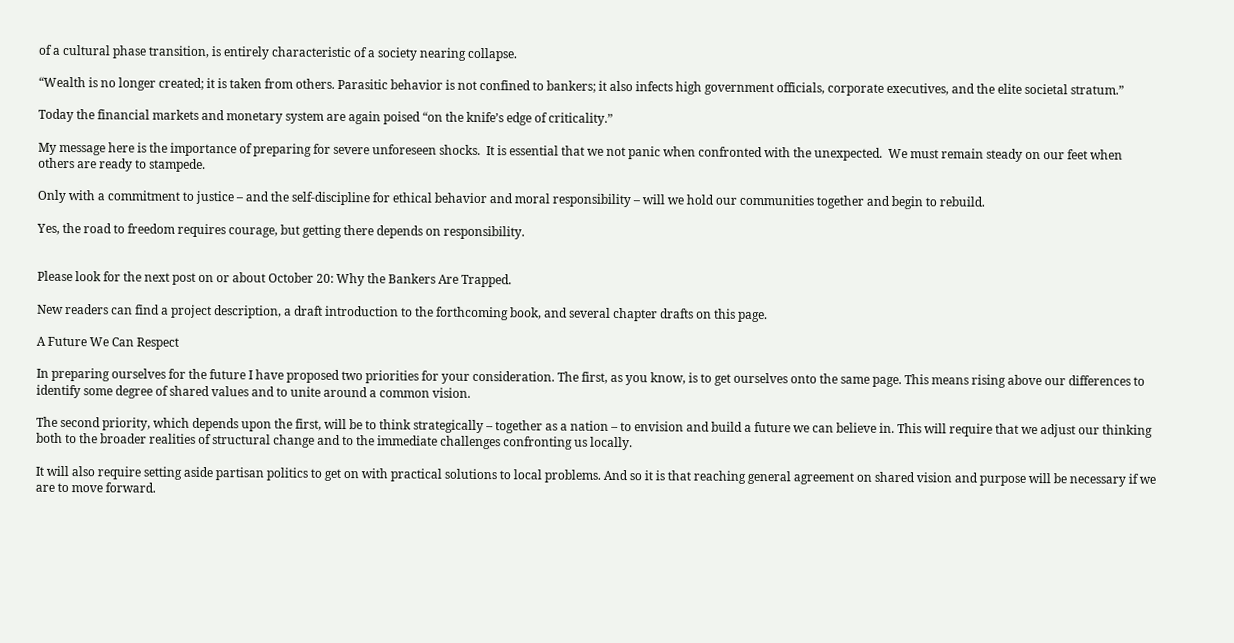of a cultural phase transition, is entirely characteristic of a society nearing collapse.

“Wealth is no longer created; it is taken from others. Parasitic behavior is not confined to bankers; it also infects high government officials, corporate executives, and the elite societal stratum.”

Today the financial markets and monetary system are again poised “on the knife’s edge of criticality.”

My message here is the importance of preparing for severe unforeseen shocks.  It is essential that we not panic when confronted with the unexpected.  We must remain steady on our feet when others are ready to stampede.

Only with a commitment to justice – and the self-discipline for ethical behavior and moral responsibility – will we hold our communities together and begin to rebuild.

Yes, the road to freedom requires courage, but getting there depends on responsibility.


Please look for the next post on or about October 20: Why the Bankers Are Trapped.

New readers can find a project description, a draft introduction to the forthcoming book, and several chapter drafts on this page.

A Future We Can Respect

In preparing ourselves for the future I have proposed two priorities for your consideration. The first, as you know, is to get ourselves onto the same page. This means rising above our differences to identify some degree of shared values and to unite around a common vision.

The second priority, which depends upon the first, will be to think strategically – together as a nation – to envision and build a future we can believe in. This will require that we adjust our thinking both to the broader realities of structural change and to the immediate challenges confronting us locally.

It will also require setting aside partisan politics to get on with practical solutions to local problems. And so it is that reaching general agreement on shared vision and purpose will be necessary if we are to move forward.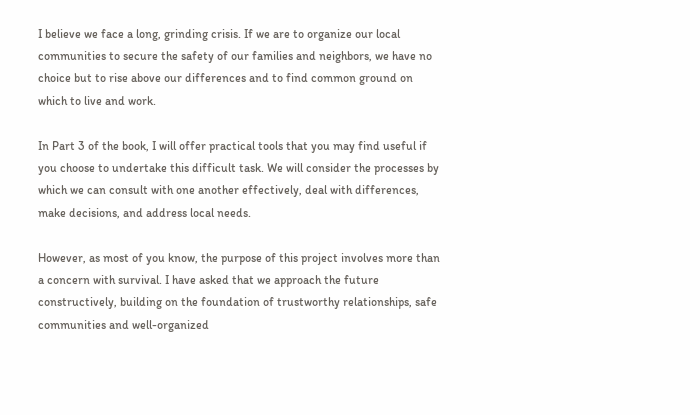I believe we face a long, grinding crisis. If we are to organize our local communities to secure the safety of our families and neighbors, we have no choice but to rise above our differences and to find common ground on which to live and work.

In Part 3 of the book, I will offer practical tools that you may find useful if you choose to undertake this difficult task. We will consider the processes by which we can consult with one another effectively, deal with differences, make decisions, and address local needs.

However, as most of you know, the purpose of this project involves more than a concern with survival. I have asked that we approach the future constructively, building on the foundation of trustworthy relationships, safe communities and well-organized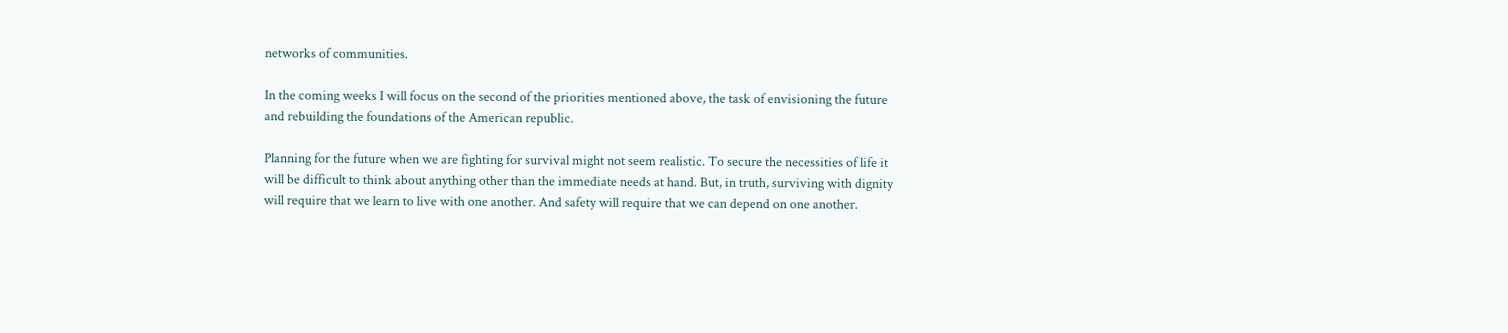networks of communities.

In the coming weeks I will focus on the second of the priorities mentioned above, the task of envisioning the future and rebuilding the foundations of the American republic.

Planning for the future when we are fighting for survival might not seem realistic. To secure the necessities of life it will be difficult to think about anything other than the immediate needs at hand. But, in truth, surviving with dignity will require that we learn to live with one another. And safety will require that we can depend on one another.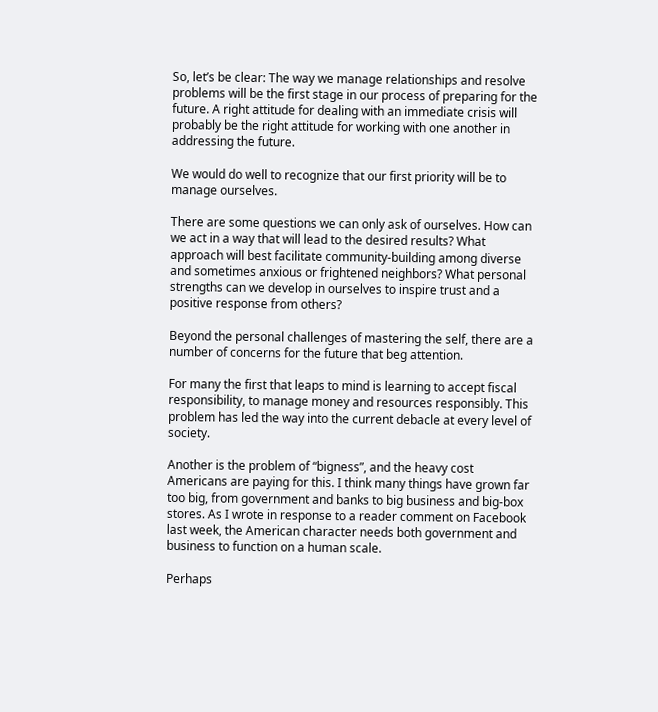So, let’s be clear: The way we manage relationships and resolve problems will be the first stage in our process of preparing for the future. A right attitude for dealing with an immediate crisis will probably be the right attitude for working with one another in addressing the future.

We would do well to recognize that our first priority will be to manage ourselves.

There are some questions we can only ask of ourselves. How can we act in a way that will lead to the desired results? What approach will best facilitate community-building among diverse and sometimes anxious or frightened neighbors? What personal strengths can we develop in ourselves to inspire trust and a positive response from others?

Beyond the personal challenges of mastering the self, there are a number of concerns for the future that beg attention.

For many the first that leaps to mind is learning to accept fiscal responsibility, to manage money and resources responsibly. This problem has led the way into the current debacle at every level of society.

Another is the problem of “bigness”, and the heavy cost Americans are paying for this. I think many things have grown far too big, from government and banks to big business and big-box stores. As I wrote in response to a reader comment on Facebook last week, the American character needs both government and business to function on a human scale.

Perhaps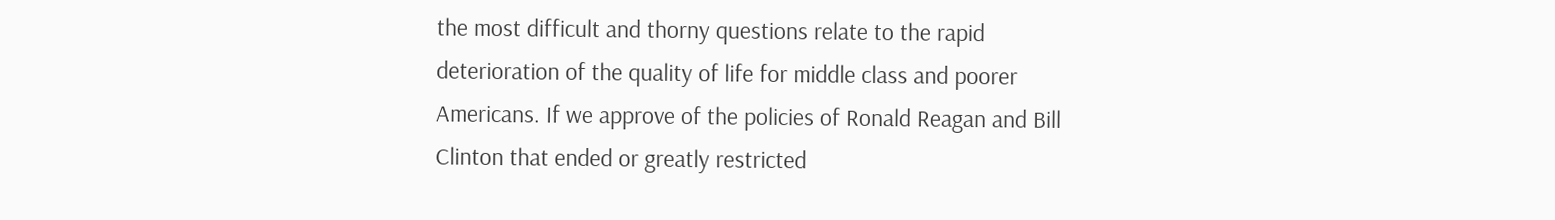the most difficult and thorny questions relate to the rapid deterioration of the quality of life for middle class and poorer Americans. If we approve of the policies of Ronald Reagan and Bill Clinton that ended or greatly restricted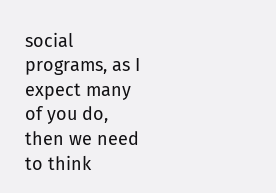social programs, as I expect many of you do, then we need to think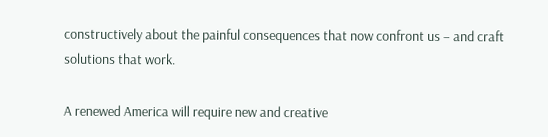constructively about the painful consequences that now confront us – and craft solutions that work.

A renewed America will require new and creative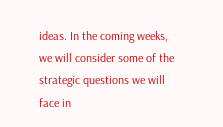ideas. In the coming weeks, we will consider some of the strategic questions we will face in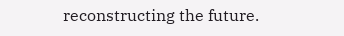reconstructing the future.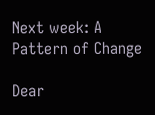Next week: A Pattern of Change

Dear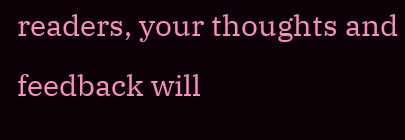readers, your thoughts and feedback will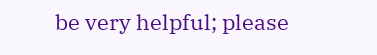be very helpful; please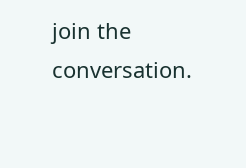join the conversation.